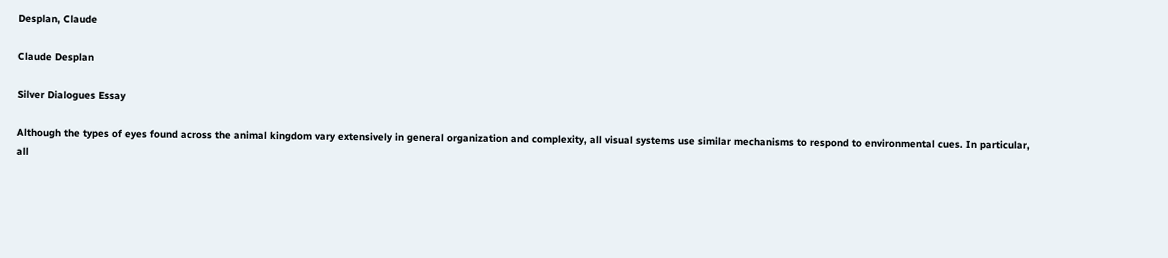Desplan, Claude

Claude Desplan

Silver Dialogues Essay

Although the types of eyes found across the animal kingdom vary extensively in general organization and complexity, all visual systems use similar mechanisms to respond to environmental cues. In particular, all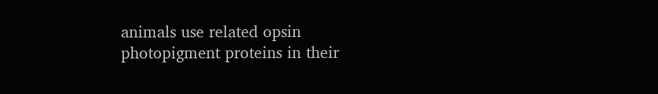animals use related opsin photopigment proteins in their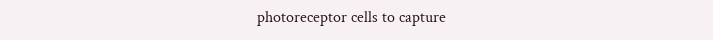photoreceptor cells to capture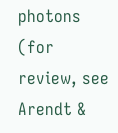photons (for review, see Arendt &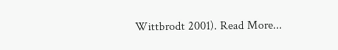Wittbrodt 2001). Read More...